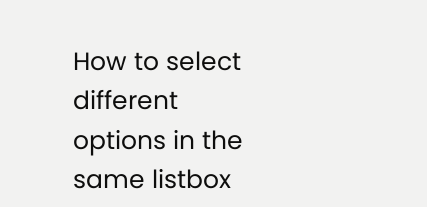How to select different options in the same listbox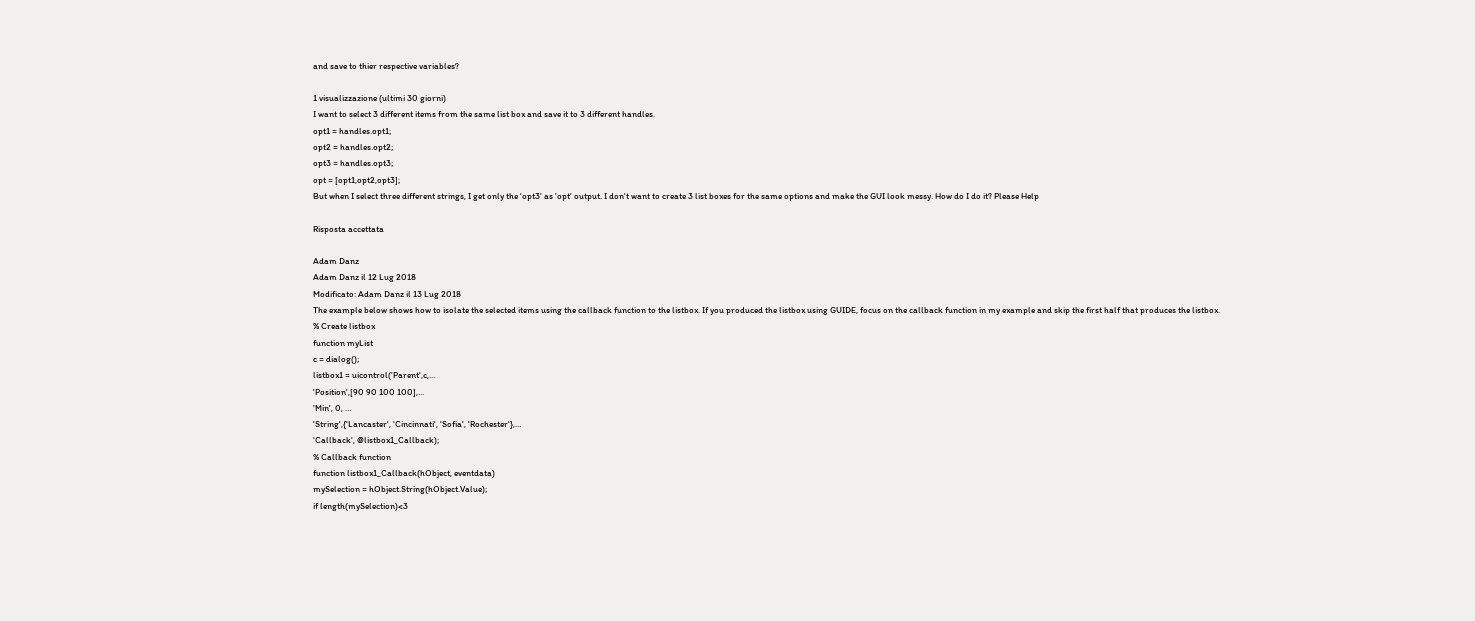and save to thier respective variables?

1 visualizzazione (ultimi 30 giorni)
I want to select 3 different items from the same list box and save it to 3 different handles.
opt1 = handles.opt1;
opt2 = handles.opt2;
opt3 = handles.opt3;
opt = [opt1,opt2,opt3];
But when I select three different strings, I get only the 'opt3' as 'opt' output. I don't want to create 3 list boxes for the same options and make the GUI look messy. How do I do it? Please Help

Risposta accettata

Adam Danz
Adam Danz il 12 Lug 2018
Modificato: Adam Danz il 13 Lug 2018
The example below shows how to isolate the selected items using the callback function to the listbox. If you produced the listbox using GUIDE, focus on the callback function in my example and skip the first half that produces the listbox.
% Create listbox
function myList
c = dialog();
listbox1 = uicontrol('Parent',c,...
'Position',[90 90 100 100],...
'Min', 0, ...
'String',{'Lancaster', 'Cincinnati', 'Sofia', 'Rochester'},...
'Callback', @listbox1_Callback);
% Callback function
function listbox1_Callback(hObject, eventdata)
mySelection = hObject.String(hObject.Value);
if length(mySelection)<3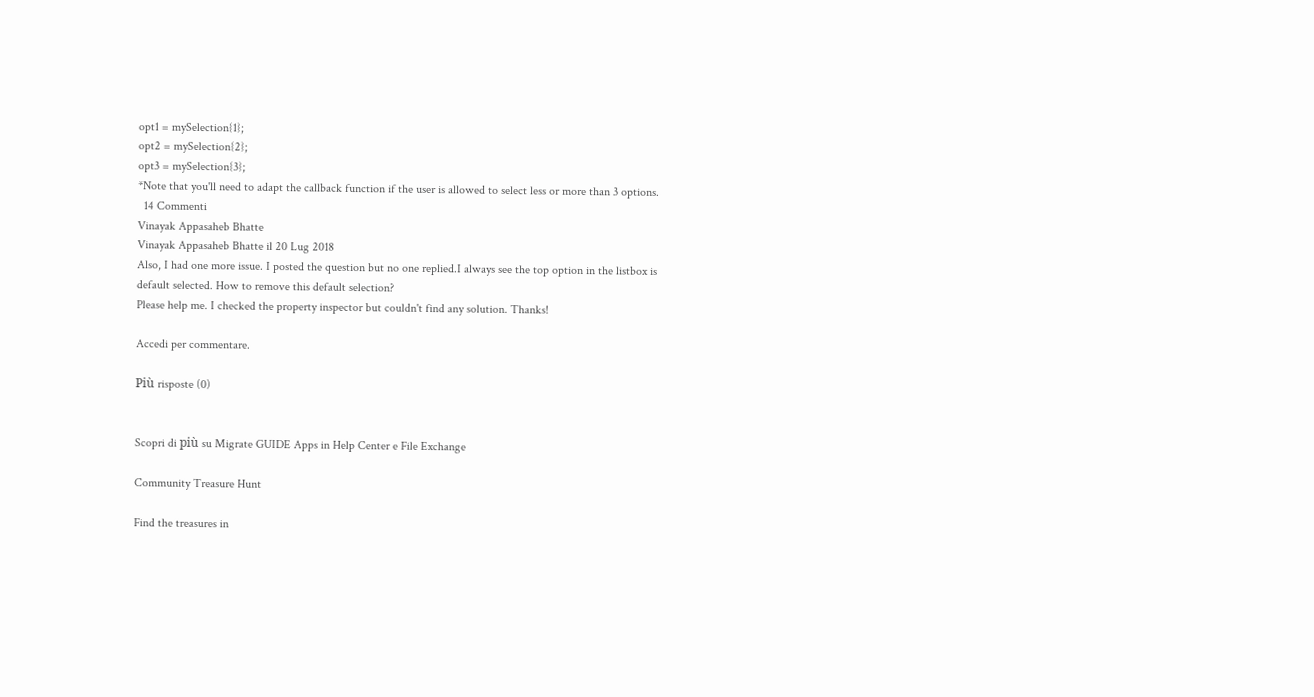opt1 = mySelection{1};
opt2 = mySelection{2};
opt3 = mySelection{3};
*Note that you'll need to adapt the callback function if the user is allowed to select less or more than 3 options.
  14 Commenti
Vinayak Appasaheb Bhatte
Vinayak Appasaheb Bhatte il 20 Lug 2018
Also, I had one more issue. I posted the question but no one replied.I always see the top option in the listbox is default selected. How to remove this default selection?
Please help me. I checked the property inspector but couldn't find any solution. Thanks!

Accedi per commentare.

Più risposte (0)


Scopri di più su Migrate GUIDE Apps in Help Center e File Exchange

Community Treasure Hunt

Find the treasures in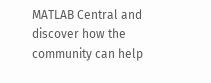MATLAB Central and discover how the community can help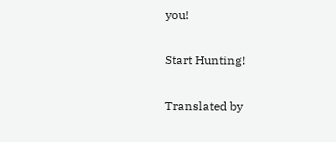you!

Start Hunting!

Translated by